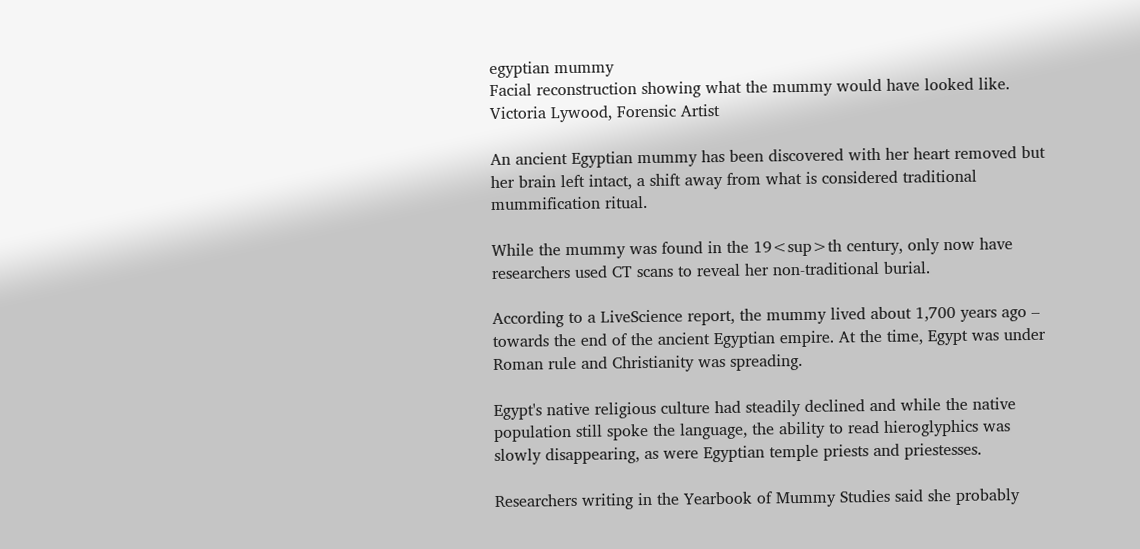egyptian mummy
Facial reconstruction showing what the mummy would have looked like. Victoria Lywood, Forensic Artist

An ancient Egyptian mummy has been discovered with her heart removed but her brain left intact, a shift away from what is considered traditional mummification ritual.

While the mummy was found in the 19<sup>th century, only now have researchers used CT scans to reveal her non-traditional burial.

According to a LiveScience report, the mummy lived about 1,700 years ago – towards the end of the ancient Egyptian empire. At the time, Egypt was under Roman rule and Christianity was spreading.

Egypt's native religious culture had steadily declined and while the native population still spoke the language, the ability to read hieroglyphics was slowly disappearing, as were Egyptian temple priests and priestesses.

Researchers writing in the Yearbook of Mummy Studies said she probably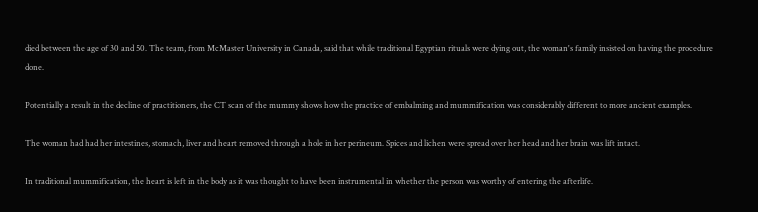died between the age of 30 and 50. The team, from McMaster University in Canada, said that while traditional Egyptian rituals were dying out, the woman's family insisted on having the procedure done.

Potentially a result in the decline of practitioners, the CT scan of the mummy shows how the practice of embalming and mummification was considerably different to more ancient examples.

The woman had had her intestines, stomach, liver and heart removed through a hole in her perineum. Spices and lichen were spread over her head and her brain was lift intact.

In traditional mummification, the heart is left in the body as it was thought to have been instrumental in whether the person was worthy of entering the afterlife.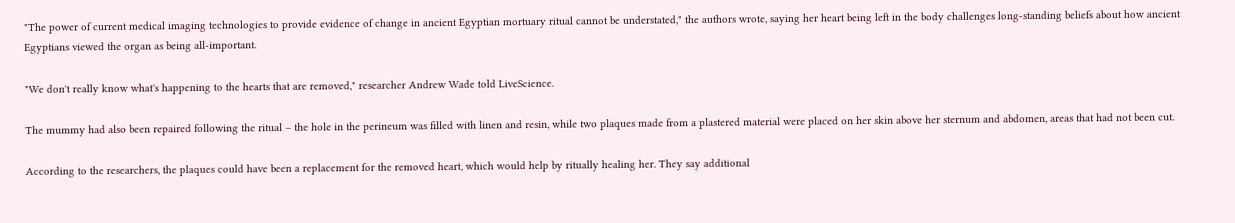"The power of current medical imaging technologies to provide evidence of change in ancient Egyptian mortuary ritual cannot be understated," the authors wrote, saying her heart being left in the body challenges long-standing beliefs about how ancient Egyptians viewed the organ as being all-important.

"We don't really know what's happening to the hearts that are removed," researcher Andrew Wade told LiveScience.

The mummy had also been repaired following the ritual – the hole in the perineum was filled with linen and resin, while two plaques made from a plastered material were placed on her skin above her sternum and abdomen, areas that had not been cut.

According to the researchers, the plaques could have been a replacement for the removed heart, which would help by ritually healing her. They say additional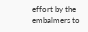effort by the embalmers to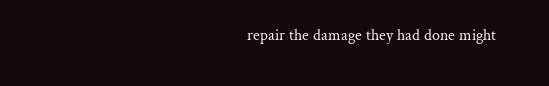repair the damage they had done might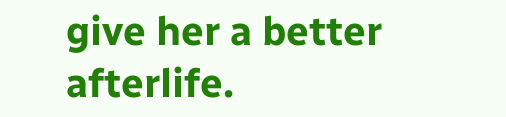give her a better afterlife.